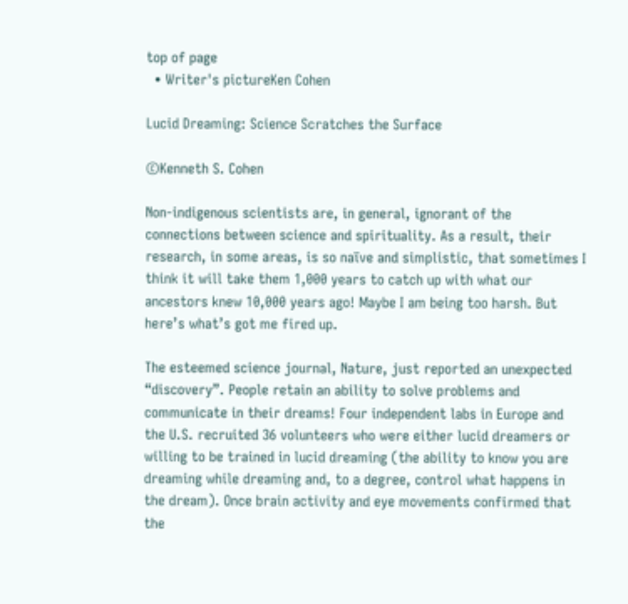top of page
  • Writer's pictureKen Cohen

Lucid Dreaming: Science Scratches the Surface

©Kenneth S. Cohen

Non-indigenous scientists are, in general, ignorant of the connections between science and spirituality. As a result, their research, in some areas, is so naïve and simplistic, that sometimes I think it will take them 1,000 years to catch up with what our ancestors knew 10,000 years ago! Maybe I am being too harsh. But here’s what’s got me fired up.

The esteemed science journal, Nature, just reported an unexpected “discovery”. People retain an ability to solve problems and communicate in their dreams! Four independent labs in Europe and the U.S. recruited 36 volunteers who were either lucid dreamers or willing to be trained in lucid dreaming (the ability to know you are dreaming while dreaming and, to a degree, control what happens in the dream). Once brain activity and eye movements confirmed that the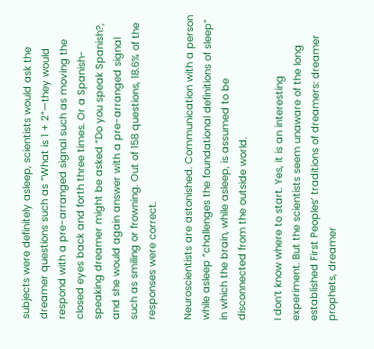subjects were definitely asleep, scientists would ask the dreamer questions such as “What is 1 + 2”—they would respond with a pre-arranged signal such as moving the closed eyes back and forth three times. Or a Spanish-speaking dreamer might be asked “Do you speak Spanish?, and she would again answer with a pre-arranged signal such as smiling or frowning. Out of 158 questions, 18.6% of the responses were correct.

Neuroscientists are astonished. Communication with a person while asleep “challenges the foundational definitions of sleep” in which the brain, while asleep, is assumed to be disconnected from the outside world.

I don’t know where to start. Yes, it is an interesting experiment. But the scientists seem unaware of the long established First Peoples’ traditions of dreamers: dreamer prophets, dreamer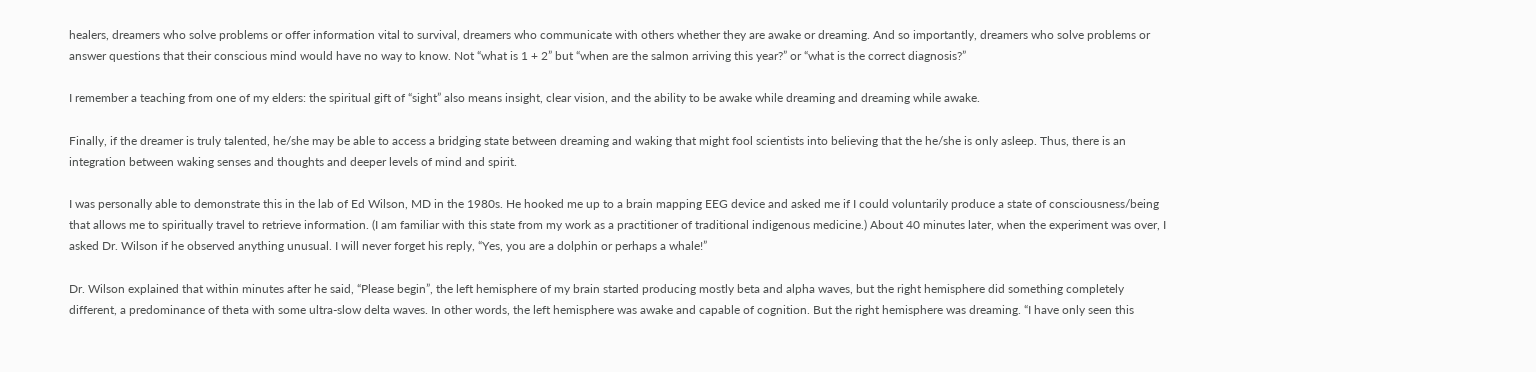healers, dreamers who solve problems or offer information vital to survival, dreamers who communicate with others whether they are awake or dreaming. And so importantly, dreamers who solve problems or answer questions that their conscious mind would have no way to know. Not “what is 1 + 2” but “when are the salmon arriving this year?” or “what is the correct diagnosis?”

I remember a teaching from one of my elders: the spiritual gift of “sight” also means insight, clear vision, and the ability to be awake while dreaming and dreaming while awake.

Finally, if the dreamer is truly talented, he/she may be able to access a bridging state between dreaming and waking that might fool scientists into believing that the he/she is only asleep. Thus, there is an integration between waking senses and thoughts and deeper levels of mind and spirit.

I was personally able to demonstrate this in the lab of Ed Wilson, MD in the 1980s. He hooked me up to a brain mapping EEG device and asked me if I could voluntarily produce a state of consciousness/being that allows me to spiritually travel to retrieve information. (I am familiar with this state from my work as a practitioner of traditional indigenous medicine.) About 40 minutes later, when the experiment was over, I asked Dr. Wilson if he observed anything unusual. I will never forget his reply, “Yes, you are a dolphin or perhaps a whale!”

Dr. Wilson explained that within minutes after he said, “Please begin”, the left hemisphere of my brain started producing mostly beta and alpha waves, but the right hemisphere did something completely different, a predominance of theta with some ultra-slow delta waves. In other words, the left hemisphere was awake and capable of cognition. But the right hemisphere was dreaming. “I have only seen this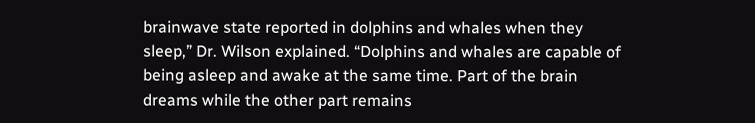brainwave state reported in dolphins and whales when they sleep,” Dr. Wilson explained. “Dolphins and whales are capable of being asleep and awake at the same time. Part of the brain dreams while the other part remains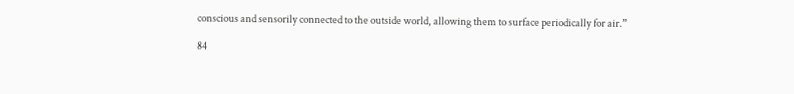conscious and sensorily connected to the outside world, allowing them to surface periodically for air.”

84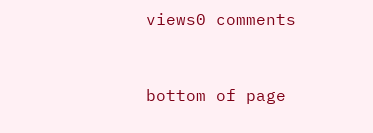views0 comments


bottom of page